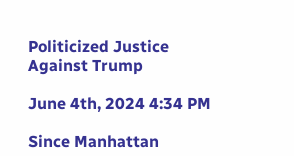Politicized Justice Against Trump

June 4th, 2024 4:34 PM

Since Manhattan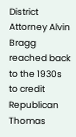District Attorney Alvin Bragg reached back to the 1930s to credit Republican Thomas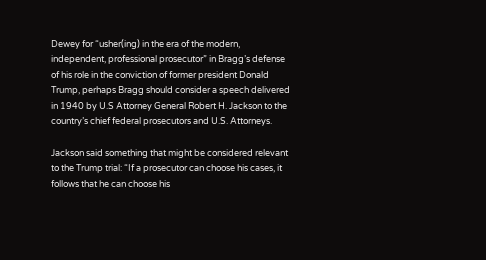Dewey for “usher(ing) in the era of the modern, independent, professional prosecutor” in Bragg’s defense of his role in the conviction of former president Donald Trump, perhaps Bragg should consider a speech delivered in 1940 by U.S Attorney General Robert H. Jackson to the country’s chief federal prosecutors and U.S. Attorneys.

Jackson said something that might be considered relevant to the Trump trial: “If a prosecutor can choose his cases, it follows that he can choose his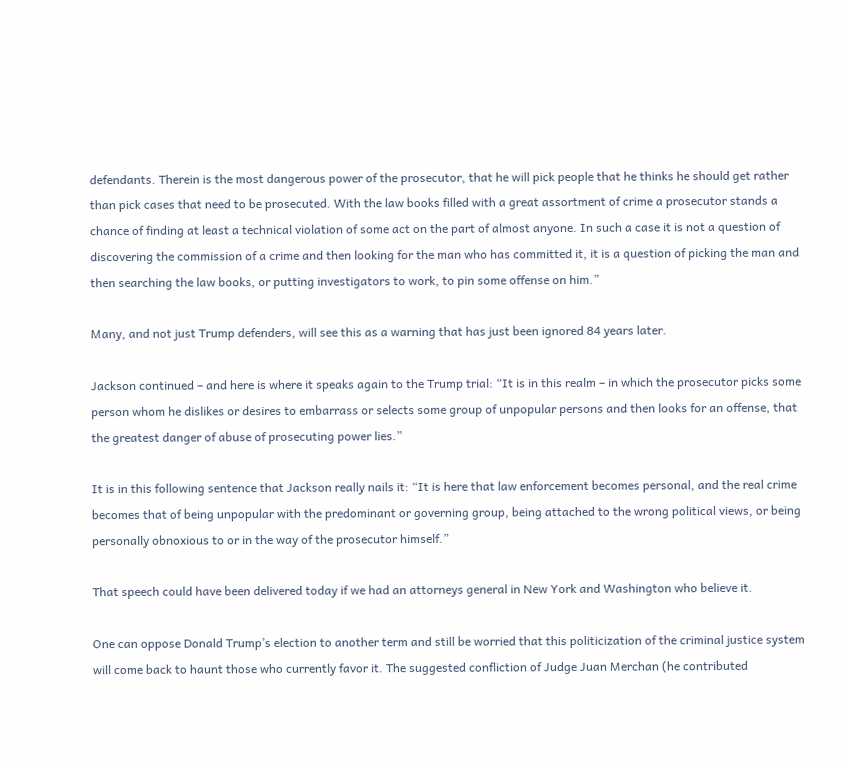defendants. Therein is the most dangerous power of the prosecutor, that he will pick people that he thinks he should get rather than pick cases that need to be prosecuted. With the law books filled with a great assortment of crime a prosecutor stands a chance of finding at least a technical violation of some act on the part of almost anyone. In such a case it is not a question of discovering the commission of a crime and then looking for the man who has committed it, it is a question of picking the man and then searching the law books, or putting investigators to work, to pin some offense on him.”

Many, and not just Trump defenders, will see this as a warning that has just been ignored 84 years later.

Jackson continued – and here is where it speaks again to the Trump trial: “It is in this realm – in which the prosecutor picks some person whom he dislikes or desires to embarrass or selects some group of unpopular persons and then looks for an offense, that the greatest danger of abuse of prosecuting power lies.”

It is in this following sentence that Jackson really nails it: “It is here that law enforcement becomes personal, and the real crime becomes that of being unpopular with the predominant or governing group, being attached to the wrong political views, or being personally obnoxious to or in the way of the prosecutor himself.”

That speech could have been delivered today if we had an attorneys general in New York and Washington who believe it.

One can oppose Donald Trump’s election to another term and still be worried that this politicization of the criminal justice system will come back to haunt those who currently favor it. The suggested confliction of Judge Juan Merchan (he contributed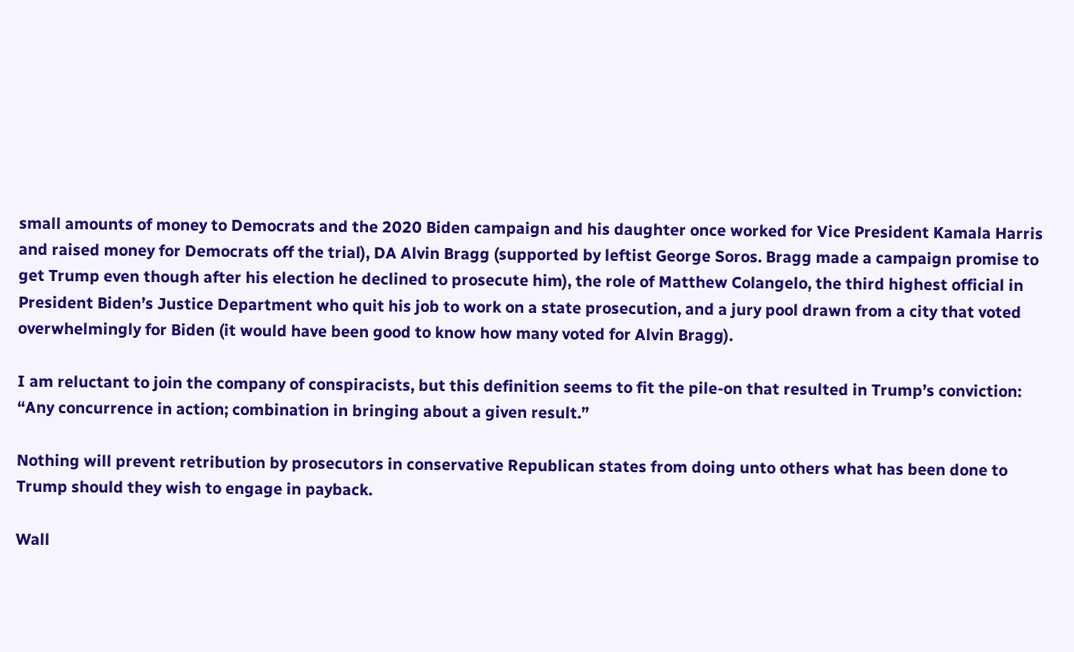small amounts of money to Democrats and the 2020 Biden campaign and his daughter once worked for Vice President Kamala Harris and raised money for Democrats off the trial), DA Alvin Bragg (supported by leftist George Soros. Bragg made a campaign promise to get Trump even though after his election he declined to prosecute him), the role of Matthew Colangelo, the third highest official in President Biden’s Justice Department who quit his job to work on a state prosecution, and a jury pool drawn from a city that voted overwhelmingly for Biden (it would have been good to know how many voted for Alvin Bragg).

I am reluctant to join the company of conspiracists, but this definition seems to fit the pile-on that resulted in Trump’s conviction: “Any concurrence in action; combination in bringing about a given result.”

Nothing will prevent retribution by prosecutors in conservative Republican states from doing unto others what has been done to Trump should they wish to engage in payback.

Wall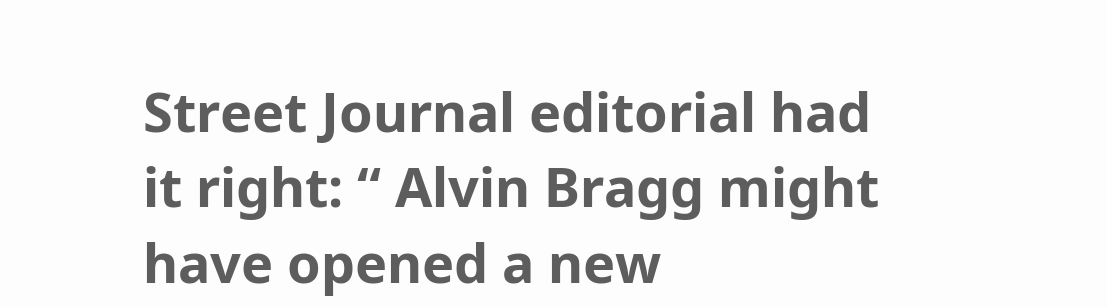Street Journal editorial had it right: “ Alvin Bragg might have opened a new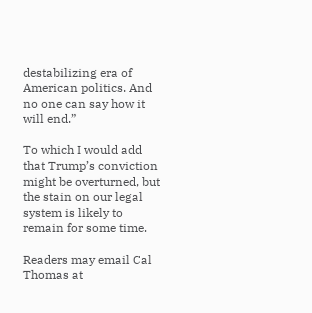destabilizing era of American politics. And no one can say how it will end.”

To which I would add that Trump’s conviction might be overturned, but the stain on our legal system is likely to remain for some time.

Readers may email Cal Thomas at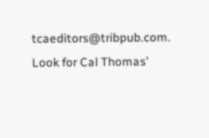tcaeditors@tribpub.com. Look for Cal Thomas’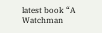latest book “A Watchman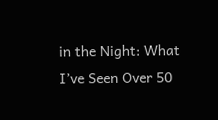in the Night: What I’ve Seen Over 50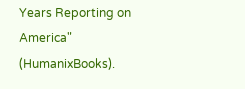Years Reporting on America" (HumanixBooks).